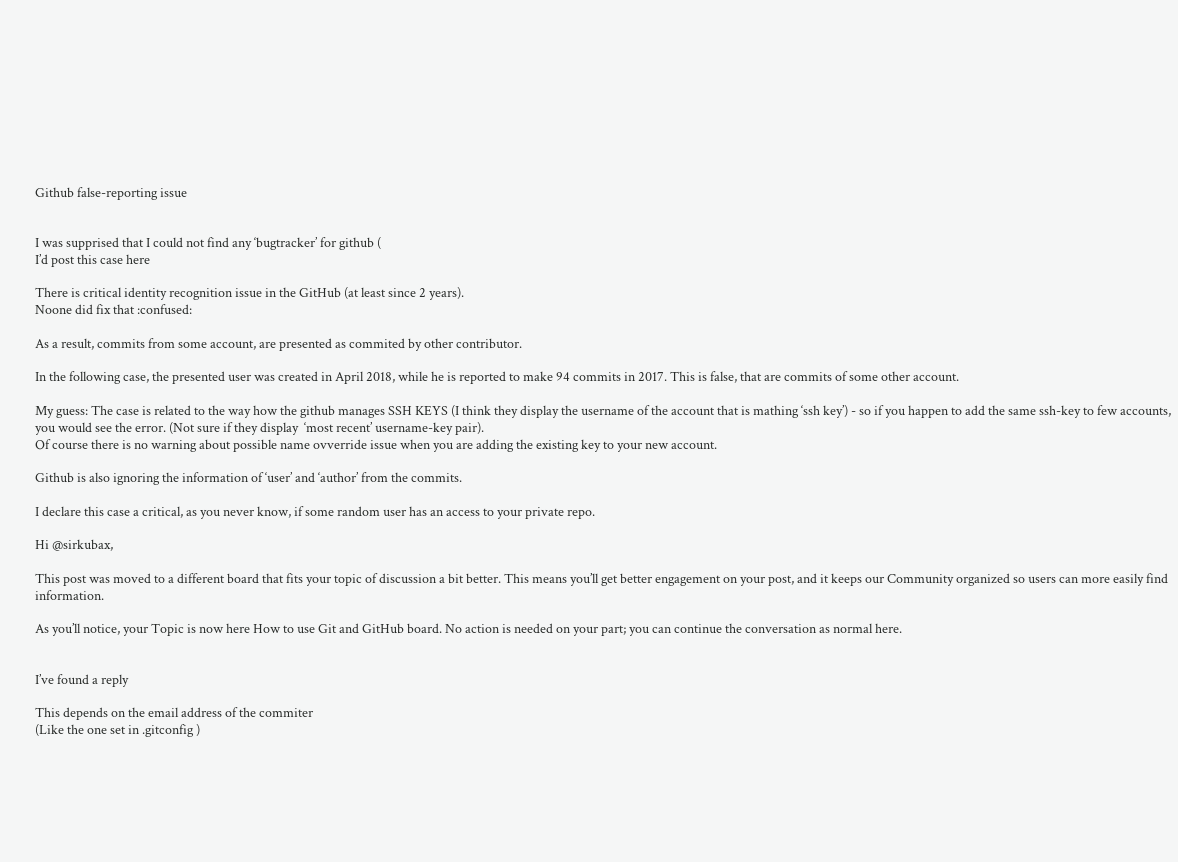Github false-reporting issue


I was supprised that I could not find any ‘bugtracker’ for github (
I’d post this case here

There is critical identity recognition issue in the GitHub (at least since 2 years).
Noone did fix that :confused:

As a result, commits from some account, are presented as commited by other contributor.

In the following case, the presented user was created in April 2018, while he is reported to make 94 commits in 2017. This is false, that are commits of some other account.

My guess: The case is related to the way how the github manages SSH KEYS (I think they display the username of the account that is mathing ‘ssh key’) - so if you happen to add the same ssh-key to few accounts, you would see the error. (Not sure if they display  ‘most recent’ username-key pair).
Of course there is no warning about possible name ovverride issue when you are adding the existing key to your new account.

Github is also ignoring the information of ‘user’ and ‘author’ from the commits.

I declare this case a critical, as you never know, if some random user has an access to your private repo.

Hi @sirkubax,

This post was moved to a different board that fits your topic of discussion a bit better. This means you’ll get better engagement on your post, and it keeps our Community organized so users can more easily find information.

As you’ll notice, your Topic is now here How to use Git and GitHub board. No action is needed on your part; you can continue the conversation as normal here.


I’ve found a reply

This depends on the email address of the commiter
(Like the one set in .gitconfig )